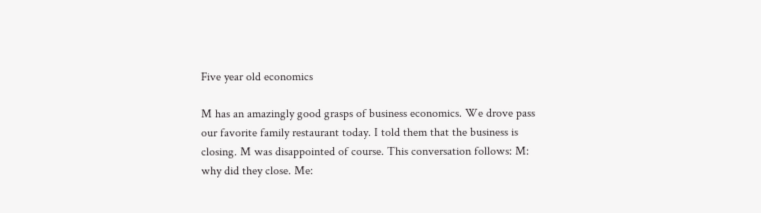Five year old economics

M has an amazingly good grasps of business economics. We drove pass our favorite family restaurant today. I told them that the business is closing. M was disappointed of course. This conversation follows: M: why did they close. Me: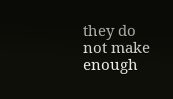they do not make enough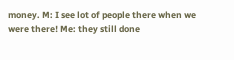money. M: I see lot of people there when we were there! Me: they still done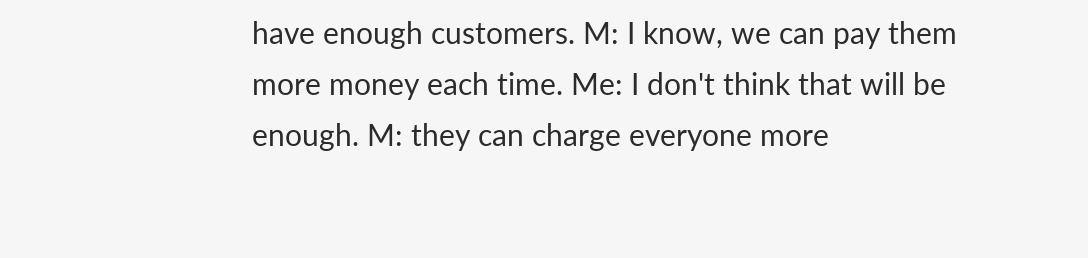have enough customers. M: I know, we can pay them more money each time. Me: I don't think that will be enough. M: they can charge everyone more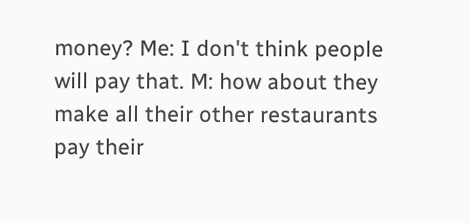money? Me: I don't think people will pay that. M: how about they make all their other restaurants pay their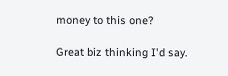money to this one?

Great biz thinking I'd say.